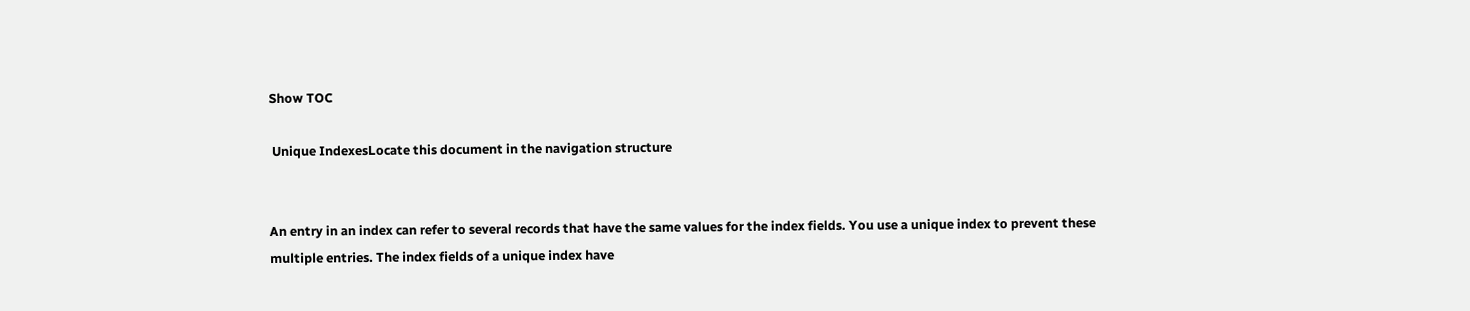Show TOC

 Unique IndexesLocate this document in the navigation structure


An entry in an index can refer to several records that have the same values for the index fields. You use a unique index to prevent these multiple entries. The index fields of a unique index have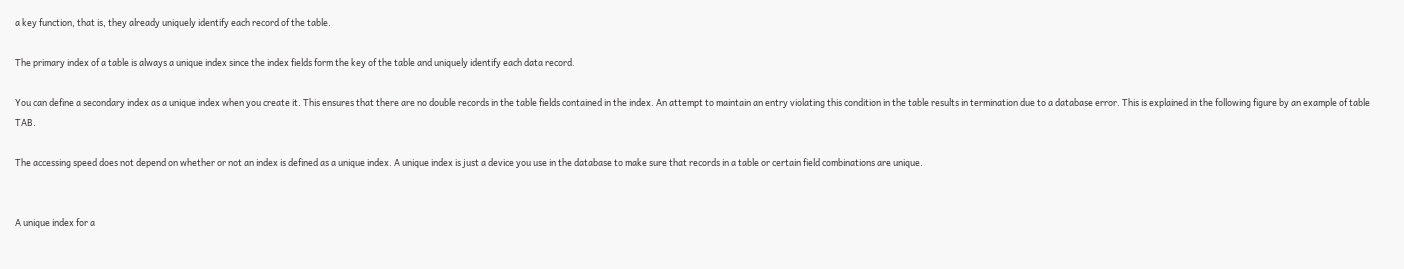a key function, that is, they already uniquely identify each record of the table.

The primary index of a table is always a unique index since the index fields form the key of the table and uniquely identify each data record.

You can define a secondary index as a unique index when you create it. This ensures that there are no double records in the table fields contained in the index. An attempt to maintain an entry violating this condition in the table results in termination due to a database error. This is explained in the following figure by an example of table TAB.

The accessing speed does not depend on whether or not an index is defined as a unique index. A unique index is just a device you use in the database to make sure that records in a table or certain field combinations are unique.


A unique index for a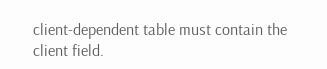client-dependent table must contain the client field.